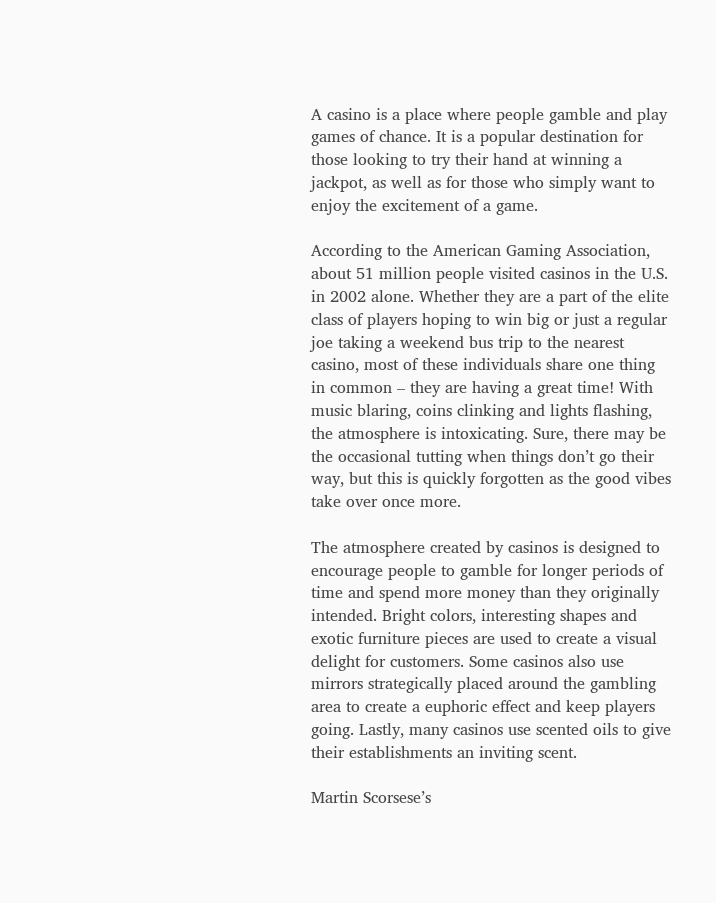A casino is a place where people gamble and play games of chance. It is a popular destination for those looking to try their hand at winning a jackpot, as well as for those who simply want to enjoy the excitement of a game.

According to the American Gaming Association, about 51 million people visited casinos in the U.S. in 2002 alone. Whether they are a part of the elite class of players hoping to win big or just a regular joe taking a weekend bus trip to the nearest casino, most of these individuals share one thing in common – they are having a great time! With music blaring, coins clinking and lights flashing, the atmosphere is intoxicating. Sure, there may be the occasional tutting when things don’t go their way, but this is quickly forgotten as the good vibes take over once more.

The atmosphere created by casinos is designed to encourage people to gamble for longer periods of time and spend more money than they originally intended. Bright colors, interesting shapes and exotic furniture pieces are used to create a visual delight for customers. Some casinos also use mirrors strategically placed around the gambling area to create a euphoric effect and keep players going. Lastly, many casinos use scented oils to give their establishments an inviting scent.

Martin Scorsese’s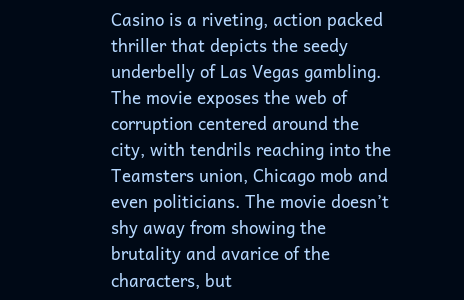Casino is a riveting, action packed thriller that depicts the seedy underbelly of Las Vegas gambling. The movie exposes the web of corruption centered around the city, with tendrils reaching into the Teamsters union, Chicago mob and even politicians. The movie doesn’t shy away from showing the brutality and avarice of the characters, but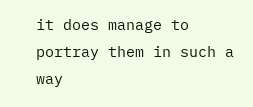it does manage to portray them in such a way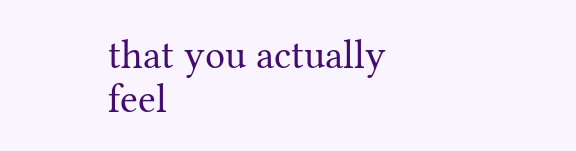that you actually feel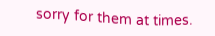sorry for them at times.